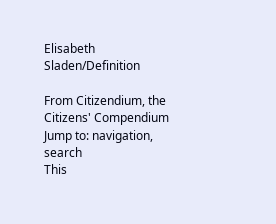Elisabeth Sladen/Definition

From Citizendium, the Citizens' Compendium
Jump to: navigation, search
This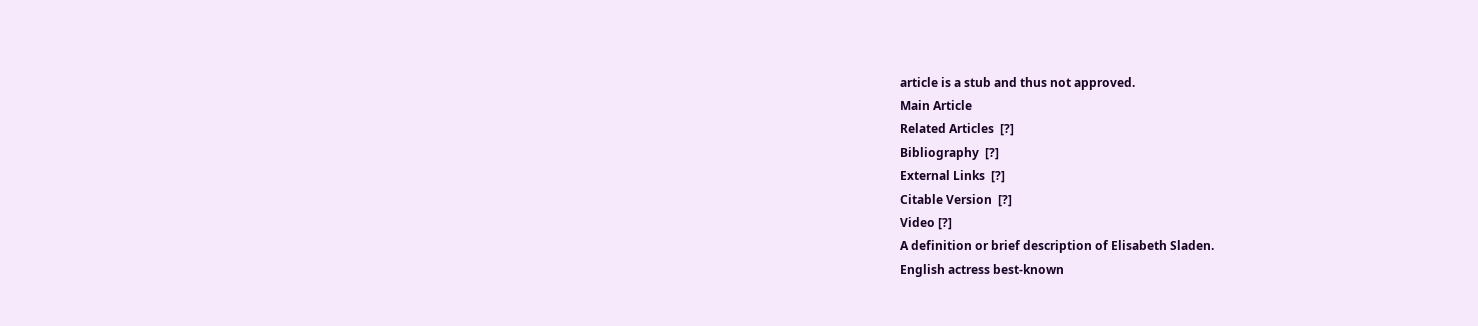article is a stub and thus not approved.
Main Article
Related Articles  [?]
Bibliography  [?]
External Links  [?]
Citable Version  [?]
Video [?]
A definition or brief description of Elisabeth Sladen.
English actress best-known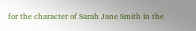for the character of Sarah Jane Smith in the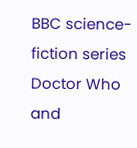BBC science-fiction series Doctor Who and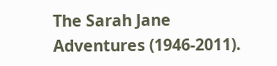The Sarah Jane Adventures (1946-2011).